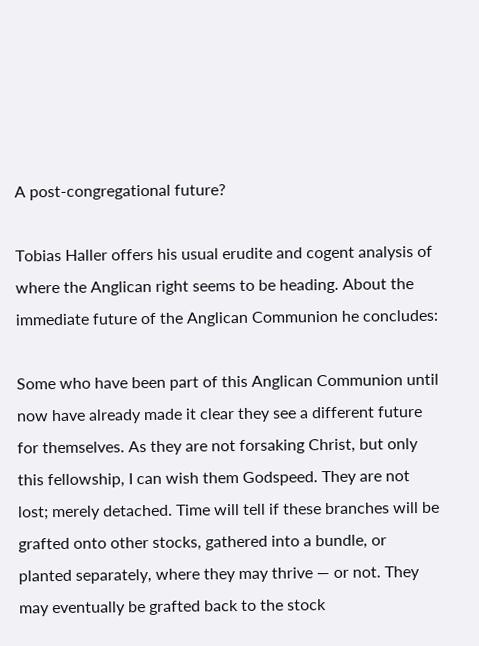A post-congregational future?

Tobias Haller offers his usual erudite and cogent analysis of where the Anglican right seems to be heading. About the immediate future of the Anglican Communion he concludes:

Some who have been part of this Anglican Communion until now have already made it clear they see a different future for themselves. As they are not forsaking Christ, but only this fellowship, I can wish them Godspeed. They are not lost; merely detached. Time will tell if these branches will be grafted onto other stocks, gathered into a bundle, or planted separately, where they may thrive — or not. They may eventually be grafted back to the stock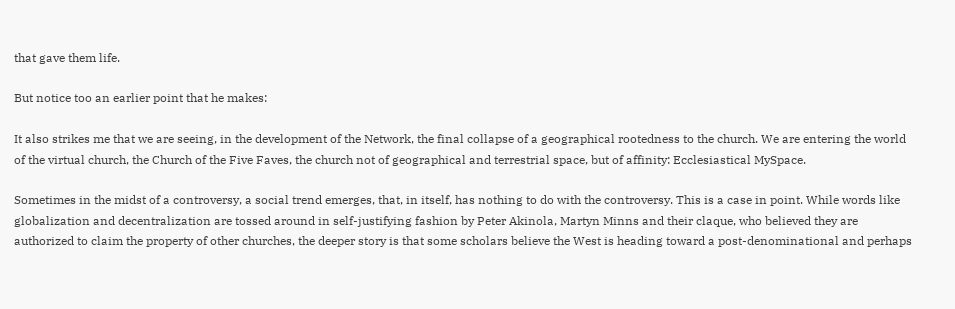that gave them life.

But notice too an earlier point that he makes:

It also strikes me that we are seeing, in the development of the Network, the final collapse of a geographical rootedness to the church. We are entering the world of the virtual church, the Church of the Five Faves, the church not of geographical and terrestrial space, but of affinity: Ecclesiastical MySpace.

Sometimes in the midst of a controversy, a social trend emerges, that, in itself, has nothing to do with the controversy. This is a case in point. While words like globalization and decentralization are tossed around in self-justifying fashion by Peter Akinola, Martyn Minns and their claque, who believed they are authorized to claim the property of other churches, the deeper story is that some scholars believe the West is heading toward a post-denominational and perhaps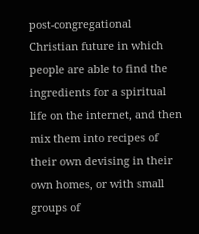post-congregational Christian future in which people are able to find the ingredients for a spiritual life on the internet, and then mix them into recipes of their own devising in their own homes, or with small groups of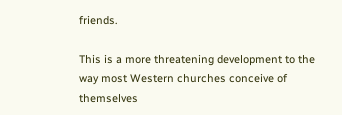friends.

This is a more threatening development to the way most Western churches conceive of themselves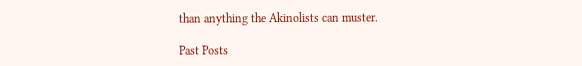than anything the Akinolists can muster.

Past Posts